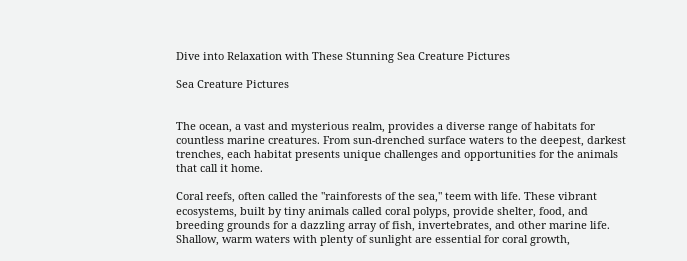Dive into Relaxation with These Stunning Sea Creature Pictures

Sea Creature Pictures


The ocean, a vast and mysterious realm, provides a diverse range of habitats for countless marine creatures. From sun-drenched surface waters to the deepest, darkest trenches, each habitat presents unique challenges and opportunities for the animals that call it home.

Coral reefs, often called the "rainforests of the sea," teem with life. These vibrant ecosystems, built by tiny animals called coral polyps, provide shelter, food, and breeding grounds for a dazzling array of fish, invertebrates, and other marine life. Shallow, warm waters with plenty of sunlight are essential for coral growth,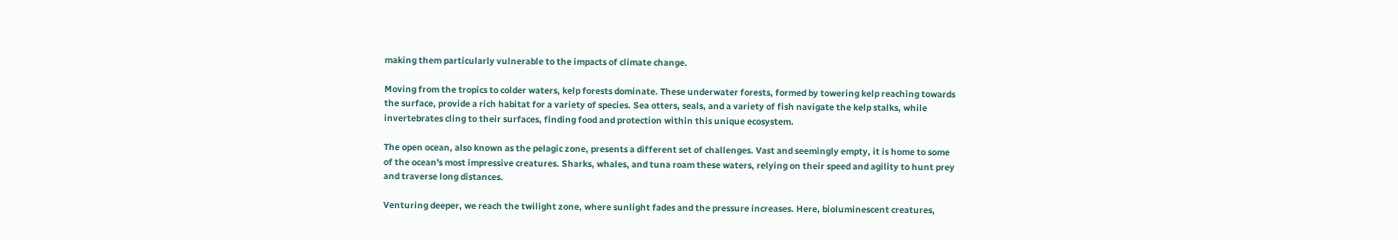making them particularly vulnerable to the impacts of climate change.

Moving from the tropics to colder waters, kelp forests dominate. These underwater forests, formed by towering kelp reaching towards the surface, provide a rich habitat for a variety of species. Sea otters, seals, and a variety of fish navigate the kelp stalks, while invertebrates cling to their surfaces, finding food and protection within this unique ecosystem.

The open ocean, also known as the pelagic zone, presents a different set of challenges. Vast and seemingly empty, it is home to some of the ocean's most impressive creatures. Sharks, whales, and tuna roam these waters, relying on their speed and agility to hunt prey and traverse long distances.

Venturing deeper, we reach the twilight zone, where sunlight fades and the pressure increases. Here, bioluminescent creatures,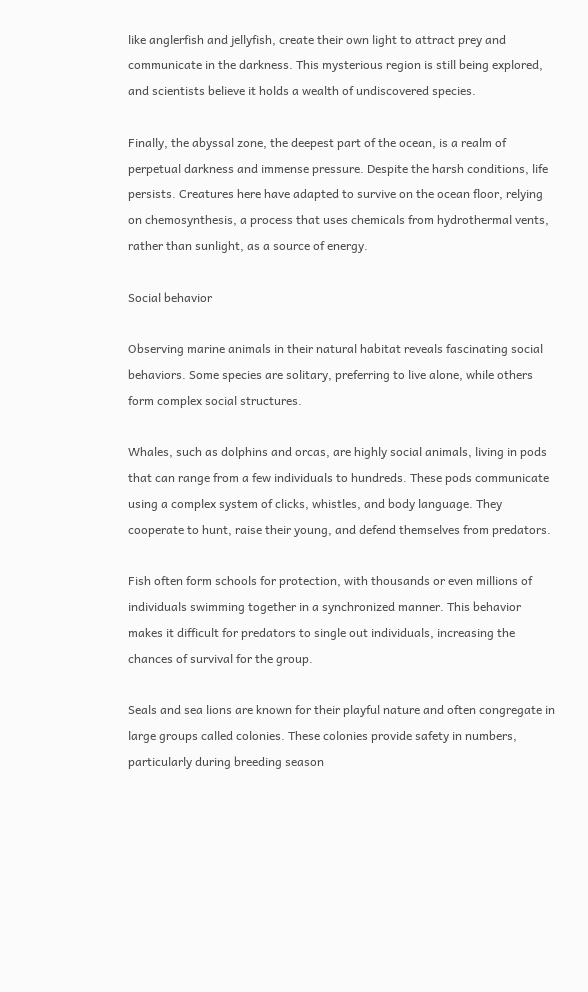like anglerfish and jellyfish, create their own light to attract prey and communicate in the darkness. This mysterious region is still being explored, and scientists believe it holds a wealth of undiscovered species.

Finally, the abyssal zone, the deepest part of the ocean, is a realm of perpetual darkness and immense pressure. Despite the harsh conditions, life persists. Creatures here have adapted to survive on the ocean floor, relying on chemosynthesis, a process that uses chemicals from hydrothermal vents, rather than sunlight, as a source of energy.

Social behavior

Observing marine animals in their natural habitat reveals fascinating social behaviors. Some species are solitary, preferring to live alone, while others form complex social structures.

Whales, such as dolphins and orcas, are highly social animals, living in pods that can range from a few individuals to hundreds. These pods communicate using a complex system of clicks, whistles, and body language. They cooperate to hunt, raise their young, and defend themselves from predators.

Fish often form schools for protection, with thousands or even millions of individuals swimming together in a synchronized manner. This behavior makes it difficult for predators to single out individuals, increasing the chances of survival for the group.

Seals and sea lions are known for their playful nature and often congregate in large groups called colonies. These colonies provide safety in numbers, particularly during breeding season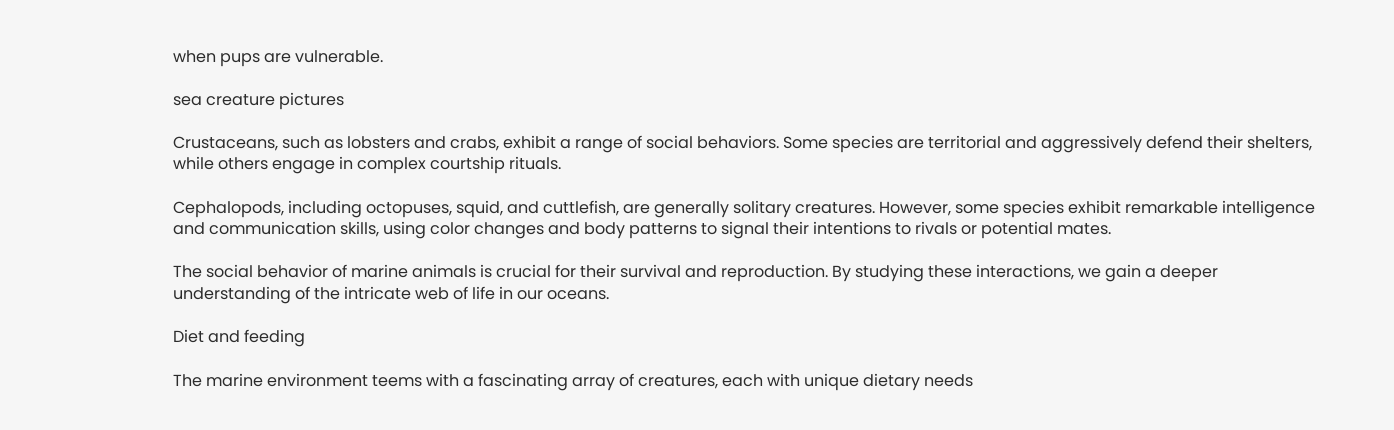when pups are vulnerable.

sea creature pictures

Crustaceans, such as lobsters and crabs, exhibit a range of social behaviors. Some species are territorial and aggressively defend their shelters, while others engage in complex courtship rituals.

Cephalopods, including octopuses, squid, and cuttlefish, are generally solitary creatures. However, some species exhibit remarkable intelligence and communication skills, using color changes and body patterns to signal their intentions to rivals or potential mates.

The social behavior of marine animals is crucial for their survival and reproduction. By studying these interactions, we gain a deeper understanding of the intricate web of life in our oceans.

Diet and feeding

The marine environment teems with a fascinating array of creatures, each with unique dietary needs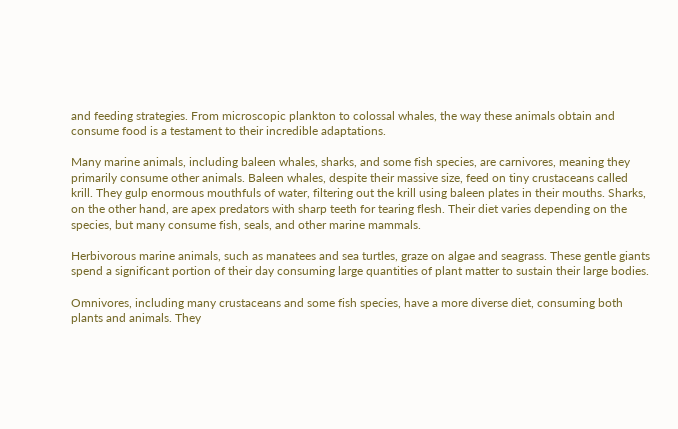and feeding strategies. From microscopic plankton to colossal whales, the way these animals obtain and consume food is a testament to their incredible adaptations.

Many marine animals, including baleen whales, sharks, and some fish species, are carnivores, meaning they primarily consume other animals. Baleen whales, despite their massive size, feed on tiny crustaceans called krill. They gulp enormous mouthfuls of water, filtering out the krill using baleen plates in their mouths. Sharks, on the other hand, are apex predators with sharp teeth for tearing flesh. Their diet varies depending on the species, but many consume fish, seals, and other marine mammals.

Herbivorous marine animals, such as manatees and sea turtles, graze on algae and seagrass. These gentle giants spend a significant portion of their day consuming large quantities of plant matter to sustain their large bodies.

Omnivores, including many crustaceans and some fish species, have a more diverse diet, consuming both plants and animals. They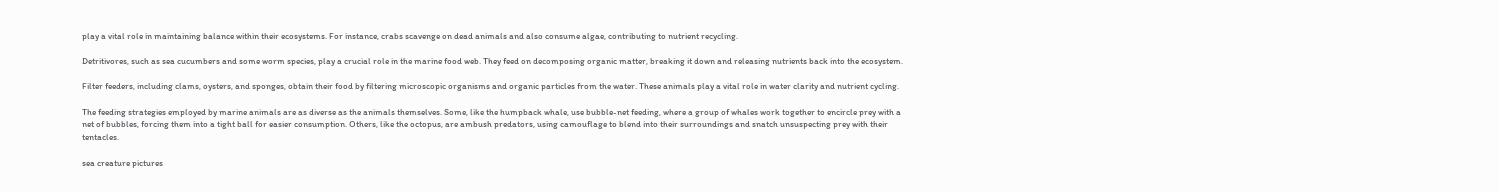play a vital role in maintaining balance within their ecosystems. For instance, crabs scavenge on dead animals and also consume algae, contributing to nutrient recycling.

Detritivores, such as sea cucumbers and some worm species, play a crucial role in the marine food web. They feed on decomposing organic matter, breaking it down and releasing nutrients back into the ecosystem.

Filter feeders, including clams, oysters, and sponges, obtain their food by filtering microscopic organisms and organic particles from the water. These animals play a vital role in water clarity and nutrient cycling.

The feeding strategies employed by marine animals are as diverse as the animals themselves. Some, like the humpback whale, use bubble-net feeding, where a group of whales work together to encircle prey with a net of bubbles, forcing them into a tight ball for easier consumption. Others, like the octopus, are ambush predators, using camouflage to blend into their surroundings and snatch unsuspecting prey with their tentacles.

sea creature pictures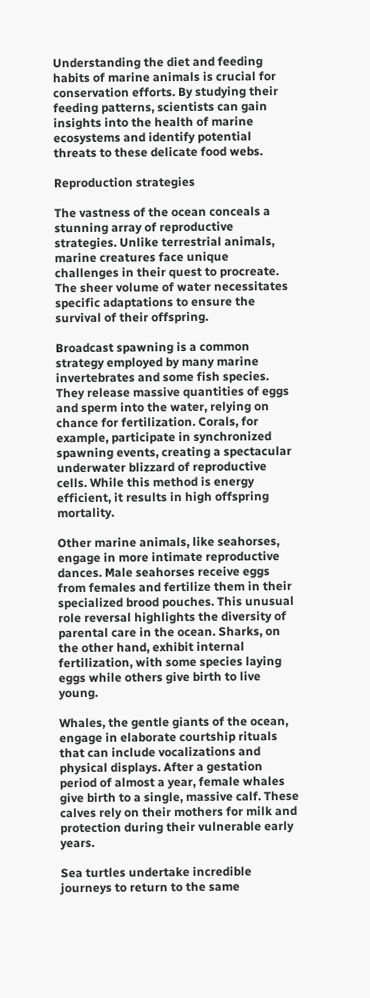Understanding the diet and feeding habits of marine animals is crucial for conservation efforts. By studying their feeding patterns, scientists can gain insights into the health of marine ecosystems and identify potential threats to these delicate food webs.

Reproduction strategies

The vastness of the ocean conceals a stunning array of reproductive strategies. Unlike terrestrial animals, marine creatures face unique challenges in their quest to procreate. The sheer volume of water necessitates specific adaptations to ensure the survival of their offspring.

Broadcast spawning is a common strategy employed by many marine invertebrates and some fish species. They release massive quantities of eggs and sperm into the water, relying on chance for fertilization. Corals, for example, participate in synchronized spawning events, creating a spectacular underwater blizzard of reproductive cells. While this method is energy efficient, it results in high offspring mortality.

Other marine animals, like seahorses, engage in more intimate reproductive dances. Male seahorses receive eggs from females and fertilize them in their specialized brood pouches. This unusual role reversal highlights the diversity of parental care in the ocean. Sharks, on the other hand, exhibit internal fertilization, with some species laying eggs while others give birth to live young.

Whales, the gentle giants of the ocean, engage in elaborate courtship rituals that can include vocalizations and physical displays. After a gestation period of almost a year, female whales give birth to a single, massive calf. These calves rely on their mothers for milk and protection during their vulnerable early years.

Sea turtles undertake incredible journeys to return to the same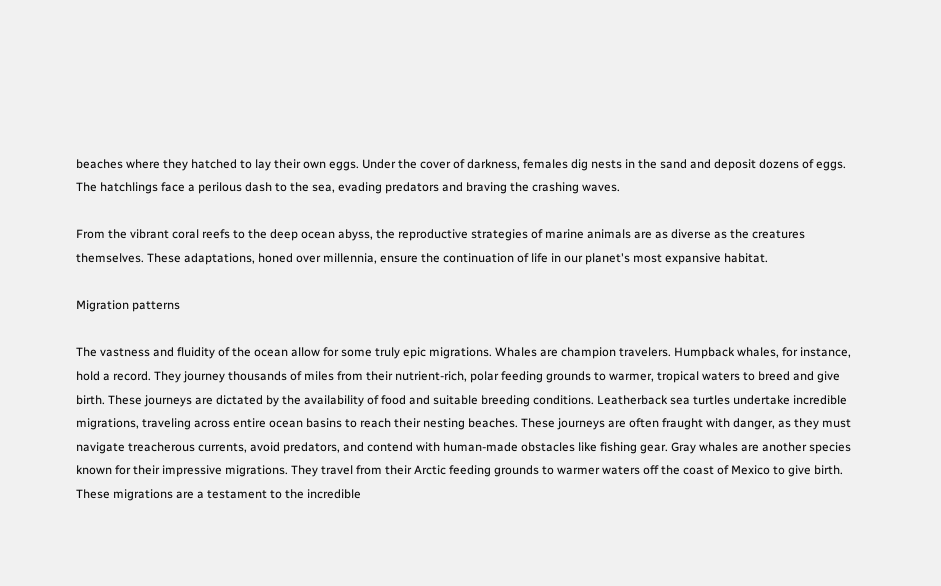beaches where they hatched to lay their own eggs. Under the cover of darkness, females dig nests in the sand and deposit dozens of eggs. The hatchlings face a perilous dash to the sea, evading predators and braving the crashing waves.

From the vibrant coral reefs to the deep ocean abyss, the reproductive strategies of marine animals are as diverse as the creatures themselves. These adaptations, honed over millennia, ensure the continuation of life in our planet's most expansive habitat.

Migration patterns

The vastness and fluidity of the ocean allow for some truly epic migrations. Whales are champion travelers. Humpback whales, for instance, hold a record. They journey thousands of miles from their nutrient-rich, polar feeding grounds to warmer, tropical waters to breed and give birth. These journeys are dictated by the availability of food and suitable breeding conditions. Leatherback sea turtles undertake incredible migrations, traveling across entire ocean basins to reach their nesting beaches. These journeys are often fraught with danger, as they must navigate treacherous currents, avoid predators, and contend with human-made obstacles like fishing gear. Gray whales are another species known for their impressive migrations. They travel from their Arctic feeding grounds to warmer waters off the coast of Mexico to give birth. These migrations are a testament to the incredible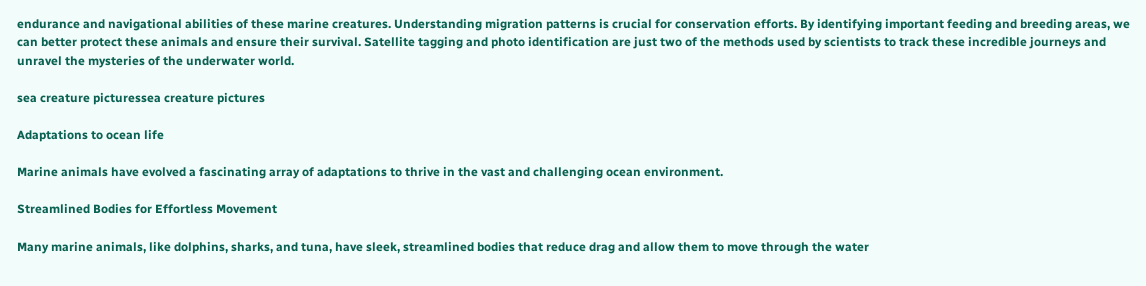endurance and navigational abilities of these marine creatures. Understanding migration patterns is crucial for conservation efforts. By identifying important feeding and breeding areas, we can better protect these animals and ensure their survival. Satellite tagging and photo identification are just two of the methods used by scientists to track these incredible journeys and unravel the mysteries of the underwater world.

sea creature picturessea creature pictures

Adaptations to ocean life

Marine animals have evolved a fascinating array of adaptations to thrive in the vast and challenging ocean environment.

Streamlined Bodies for Effortless Movement

Many marine animals, like dolphins, sharks, and tuna, have sleek, streamlined bodies that reduce drag and allow them to move through the water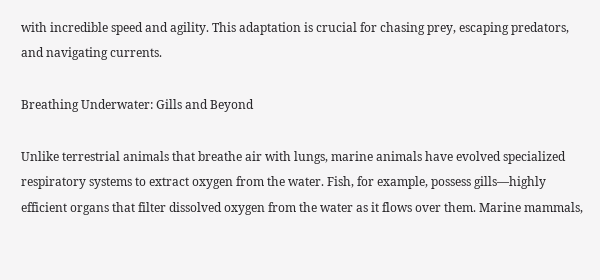with incredible speed and agility. This adaptation is crucial for chasing prey, escaping predators, and navigating currents.

Breathing Underwater: Gills and Beyond

Unlike terrestrial animals that breathe air with lungs, marine animals have evolved specialized respiratory systems to extract oxygen from the water. Fish, for example, possess gills—highly efficient organs that filter dissolved oxygen from the water as it flows over them. Marine mammals,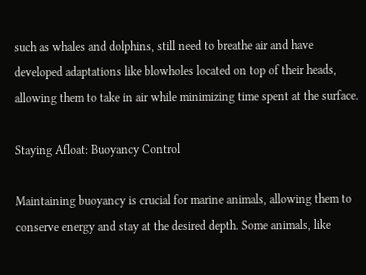such as whales and dolphins, still need to breathe air and have developed adaptations like blowholes located on top of their heads, allowing them to take in air while minimizing time spent at the surface.

Staying Afloat: Buoyancy Control

Maintaining buoyancy is crucial for marine animals, allowing them to conserve energy and stay at the desired depth. Some animals, like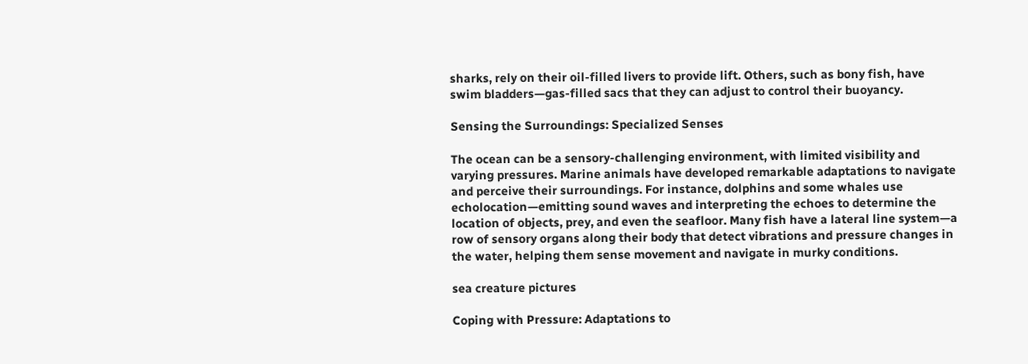sharks, rely on their oil-filled livers to provide lift. Others, such as bony fish, have swim bladders—gas-filled sacs that they can adjust to control their buoyancy.

Sensing the Surroundings: Specialized Senses

The ocean can be a sensory-challenging environment, with limited visibility and varying pressures. Marine animals have developed remarkable adaptations to navigate and perceive their surroundings. For instance, dolphins and some whales use echolocation—emitting sound waves and interpreting the echoes to determine the location of objects, prey, and even the seafloor. Many fish have a lateral line system—a row of sensory organs along their body that detect vibrations and pressure changes in the water, helping them sense movement and navigate in murky conditions.

sea creature pictures

Coping with Pressure: Adaptations to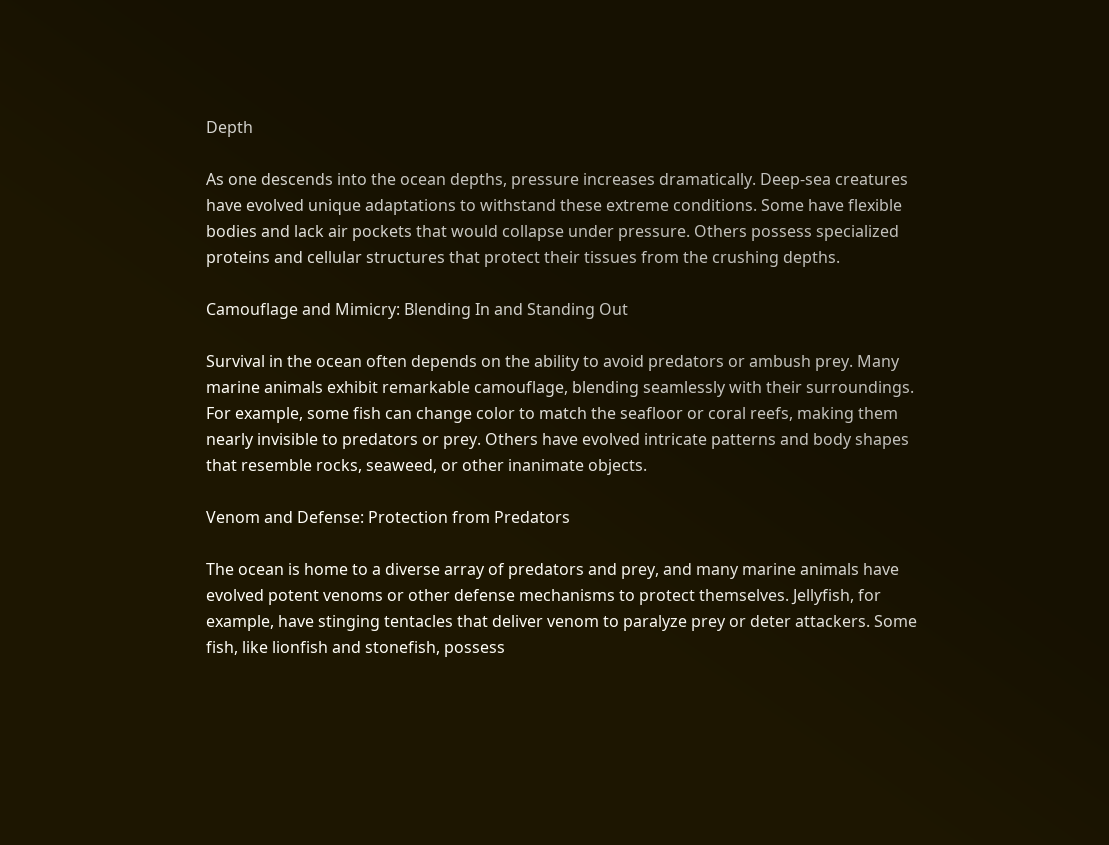Depth

As one descends into the ocean depths, pressure increases dramatically. Deep-sea creatures have evolved unique adaptations to withstand these extreme conditions. Some have flexible bodies and lack air pockets that would collapse under pressure. Others possess specialized proteins and cellular structures that protect their tissues from the crushing depths.

Camouflage and Mimicry: Blending In and Standing Out

Survival in the ocean often depends on the ability to avoid predators or ambush prey. Many marine animals exhibit remarkable camouflage, blending seamlessly with their surroundings. For example, some fish can change color to match the seafloor or coral reefs, making them nearly invisible to predators or prey. Others have evolved intricate patterns and body shapes that resemble rocks, seaweed, or other inanimate objects.

Venom and Defense: Protection from Predators

The ocean is home to a diverse array of predators and prey, and many marine animals have evolved potent venoms or other defense mechanisms to protect themselves. Jellyfish, for example, have stinging tentacles that deliver venom to paralyze prey or deter attackers. Some fish, like lionfish and stonefish, possess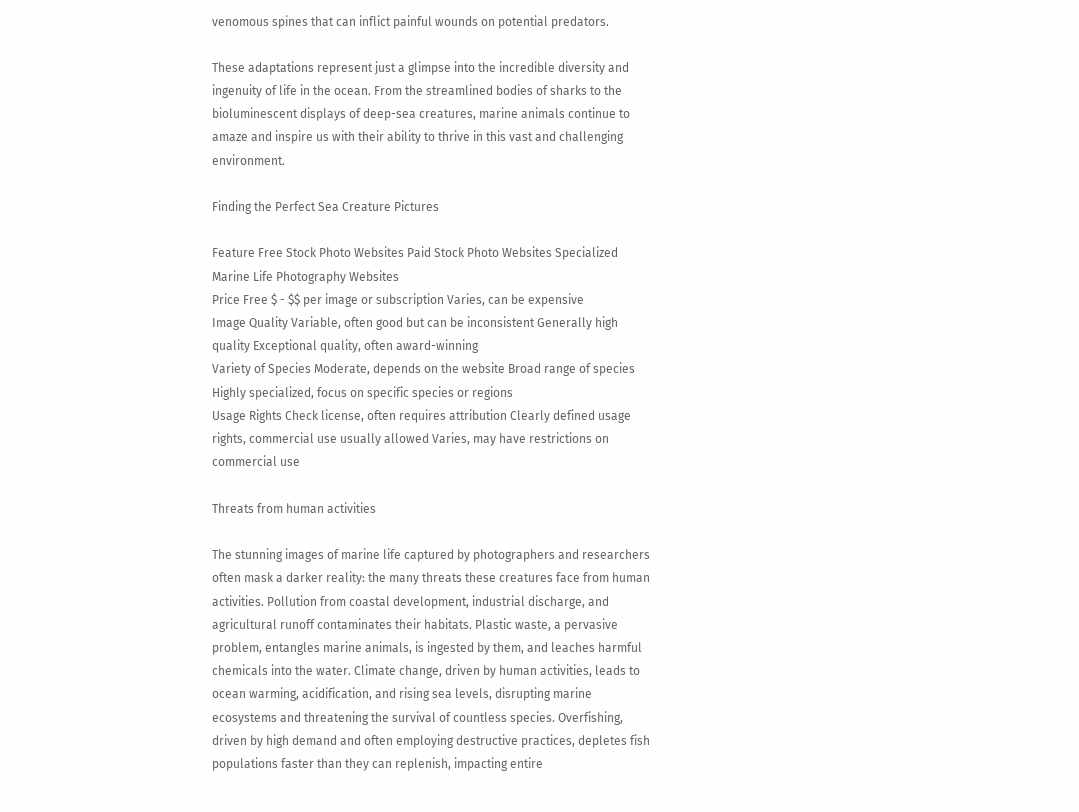venomous spines that can inflict painful wounds on potential predators.

These adaptations represent just a glimpse into the incredible diversity and ingenuity of life in the ocean. From the streamlined bodies of sharks to the bioluminescent displays of deep-sea creatures, marine animals continue to amaze and inspire us with their ability to thrive in this vast and challenging environment.

Finding the Perfect Sea Creature Pictures

Feature Free Stock Photo Websites Paid Stock Photo Websites Specialized Marine Life Photography Websites
Price Free $ - $$ per image or subscription Varies, can be expensive
Image Quality Variable, often good but can be inconsistent Generally high quality Exceptional quality, often award-winning
Variety of Species Moderate, depends on the website Broad range of species Highly specialized, focus on specific species or regions
Usage Rights Check license, often requires attribution Clearly defined usage rights, commercial use usually allowed Varies, may have restrictions on commercial use

Threats from human activities

The stunning images of marine life captured by photographers and researchers often mask a darker reality: the many threats these creatures face from human activities. Pollution from coastal development, industrial discharge, and agricultural runoff contaminates their habitats. Plastic waste, a pervasive problem, entangles marine animals, is ingested by them, and leaches harmful chemicals into the water. Climate change, driven by human activities, leads to ocean warming, acidification, and rising sea levels, disrupting marine ecosystems and threatening the survival of countless species. Overfishing, driven by high demand and often employing destructive practices, depletes fish populations faster than they can replenish, impacting entire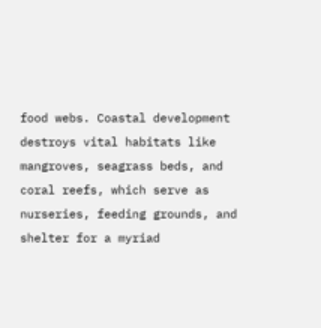food webs. Coastal development destroys vital habitats like mangroves, seagrass beds, and coral reefs, which serve as nurseries, feeding grounds, and shelter for a myriad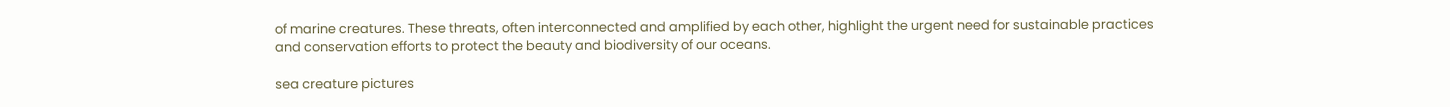of marine creatures. These threats, often interconnected and amplified by each other, highlight the urgent need for sustainable practices and conservation efforts to protect the beauty and biodiversity of our oceans.

sea creature pictures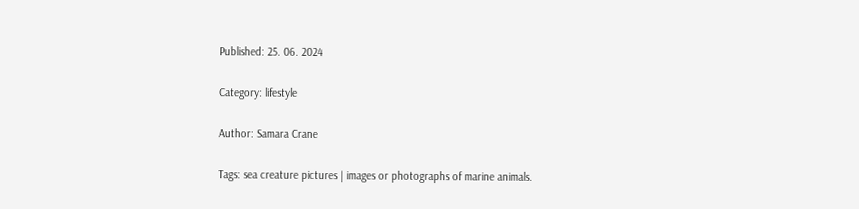Published: 25. 06. 2024

Category: lifestyle

Author: Samara Crane

Tags: sea creature pictures | images or photographs of marine animals.